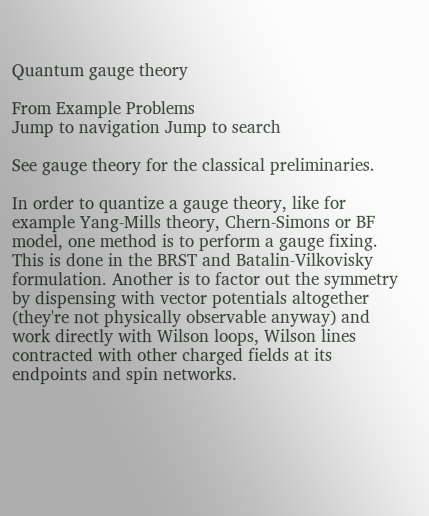Quantum gauge theory

From Example Problems
Jump to navigation Jump to search

See gauge theory for the classical preliminaries.

In order to quantize a gauge theory, like for example Yang-Mills theory, Chern-Simons or BF model, one method is to perform a gauge fixing. This is done in the BRST and Batalin-Vilkovisky formulation. Another is to factor out the symmetry by dispensing with vector potentials altogether (they're not physically observable anyway) and work directly with Wilson loops, Wilson lines contracted with other charged fields at its endpoints and spin networks.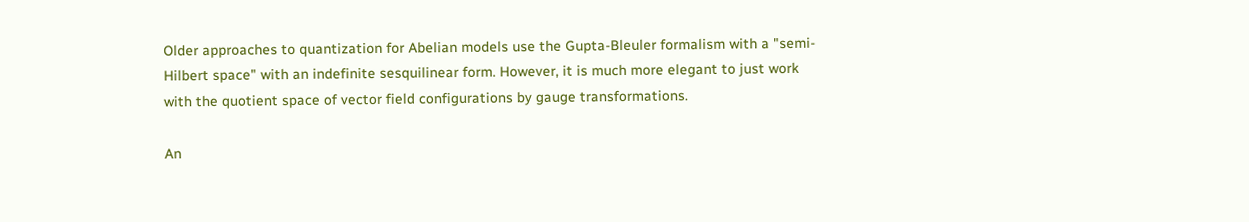Older approaches to quantization for Abelian models use the Gupta-Bleuler formalism with a "semi-Hilbert space" with an indefinite sesquilinear form. However, it is much more elegant to just work with the quotient space of vector field configurations by gauge transformations.

An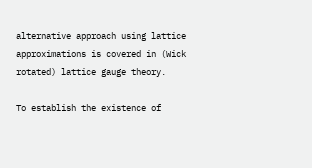alternative approach using lattice approximations is covered in (Wick rotated) lattice gauge theory.

To establish the existence of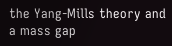the Yang-Mills theory and a mass gap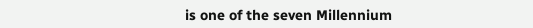is one of the seven Millennium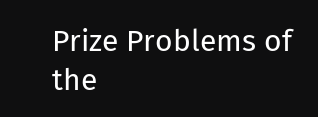Prize Problems of the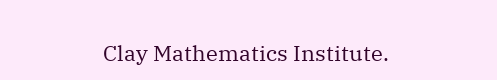Clay Mathematics Institute.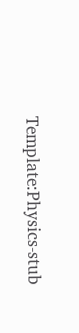Template:Physics-stub